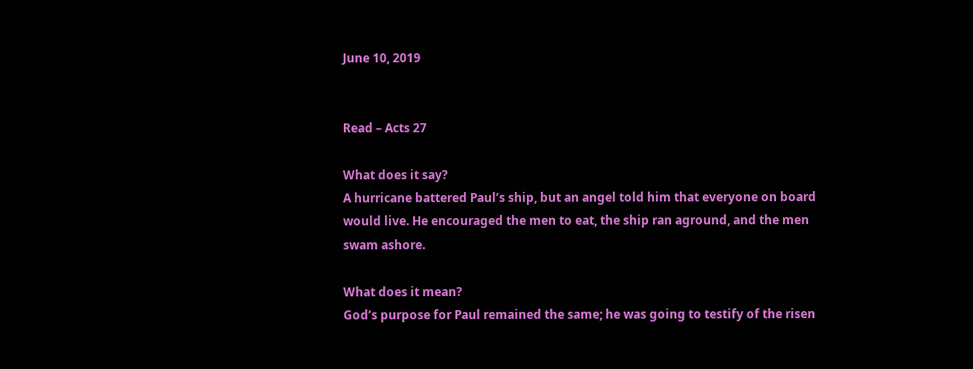June 10, 2019


Read – Acts 27

What does it say?
A hurricane battered Paul’s ship, but an angel told him that everyone on board would live. He encouraged the men to eat, the ship ran aground, and the men swam ashore.

What does it mean?
God’s purpose for Paul remained the same; he was going to testify of the risen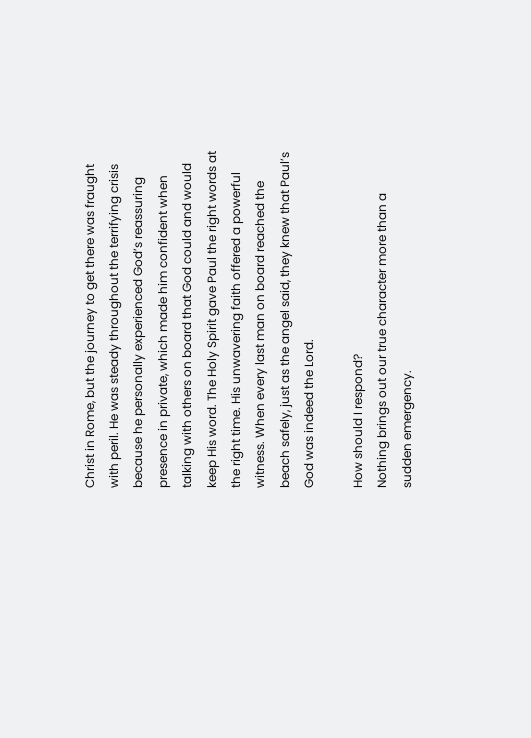Christ in Rome, but the journey to get there was fraught with peril. He was steady throughout the terrifying crisis because he personally experienced God’s reassuring presence in private, which made him confident when talking with others on board that God could and would keep His word. The Holy Spirit gave Paul the right words at the right time. His unwavering faith offered a powerful witness. When every last man on board reached the beach safely, just as the angel said, they knew that Paul’s God was indeed the Lord.

How should I respond?
Nothing brings out our true character more than a sudden emergency.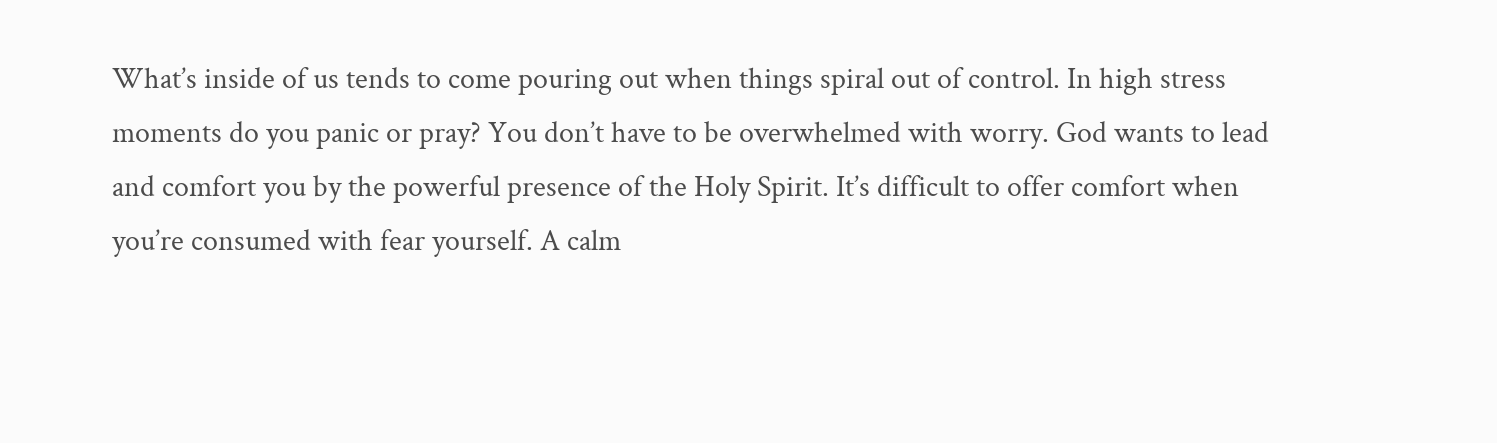What’s inside of us tends to come pouring out when things spiral out of control. In high stress moments do you panic or pray? You don’t have to be overwhelmed with worry. God wants to lead and comfort you by the powerful presence of the Holy Spirit. It’s difficult to offer comfort when you’re consumed with fear yourself. A calm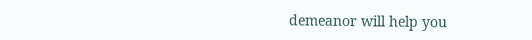demeanor will help you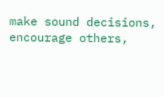make sound decisions, encourage others,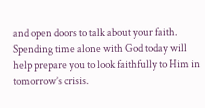and open doors to talk about your faith. Spending time alone with God today will help prepare you to look faithfully to Him in tomorrow’s crisis.